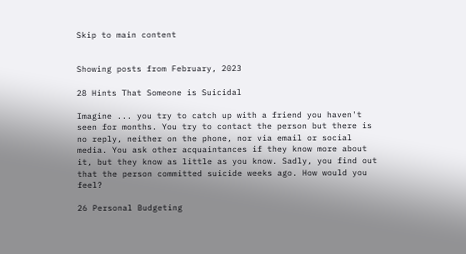Skip to main content


Showing posts from February, 2023

28 Hints That Someone is Suicidal

Imagine ... you try to catch up with a friend you haven't seen for months. You try to contact the person but there is no reply, neither on the phone, nor via email or social media. You ask other acquaintances if they know more about it, but they know as little as you know. Sadly, you find out that the person committed suicide weeks ago. How would you feel?

26 Personal Budgeting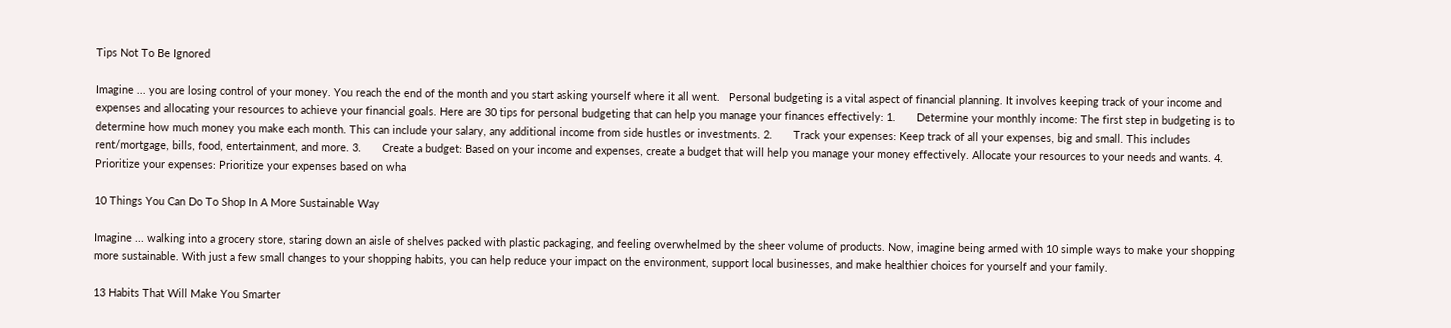Tips Not To Be Ignored

Imagine ... you are losing control of your money. You reach the end of the month and you start asking yourself where it all went.   Personal budgeting is a vital aspect of financial planning. It involves keeping track of your income and expenses and allocating your resources to achieve your financial goals. Here are 30 tips for personal budgeting that can help you manage your finances effectively: 1.       Determine your monthly income: The first step in budgeting is to determine how much money you make each month. This can include your salary, any additional income from side hustles or investments. 2.       Track your expenses: Keep track of all your expenses, big and small. This includes rent/mortgage, bills, food, entertainment, and more. 3.       Create a budget: Based on your income and expenses, create a budget that will help you manage your money effectively. Allocate your resources to your needs and wants. 4.       Prioritize your expenses: Prioritize your expenses based on wha

10 Things You Can Do To Shop In A More Sustainable Way

Imagine ... walking into a grocery store, staring down an aisle of shelves packed with plastic packaging, and feeling overwhelmed by the sheer volume of products. Now, imagine being armed with 10 simple ways to make your shopping more sustainable. With just a few small changes to your shopping habits, you can help reduce your impact on the environment, support local businesses, and make healthier choices for yourself and your family.

13 Habits That Will Make You Smarter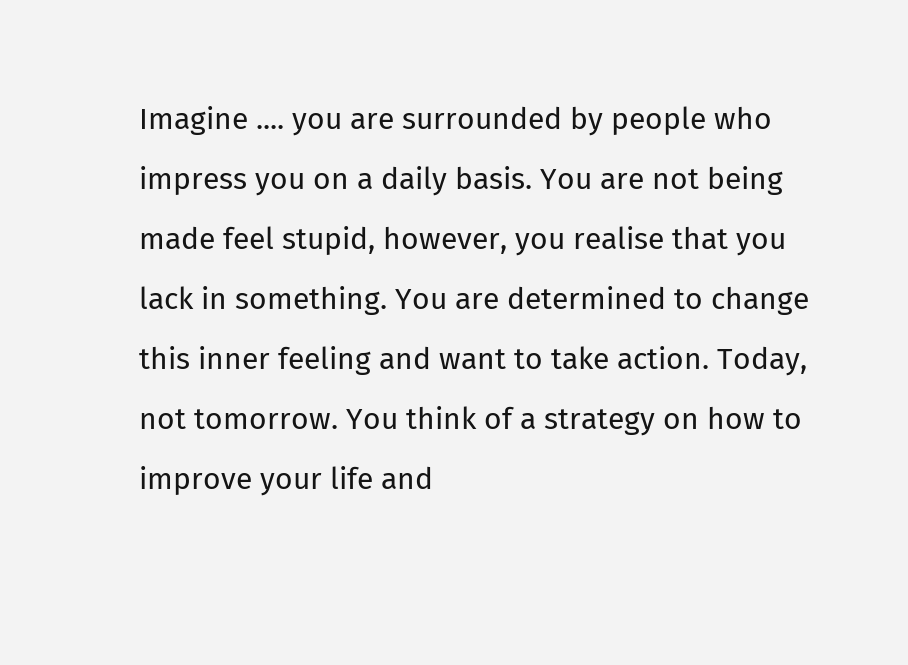Imagine .... you are surrounded by people who impress you on a daily basis. You are not being made feel stupid, however, you realise that you lack in something. You are determined to change this inner feeling and want to take action. Today, not tomorrow. You think of a strategy on how to improve your life and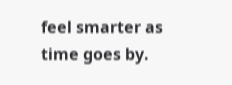feel smarter as time goes by.